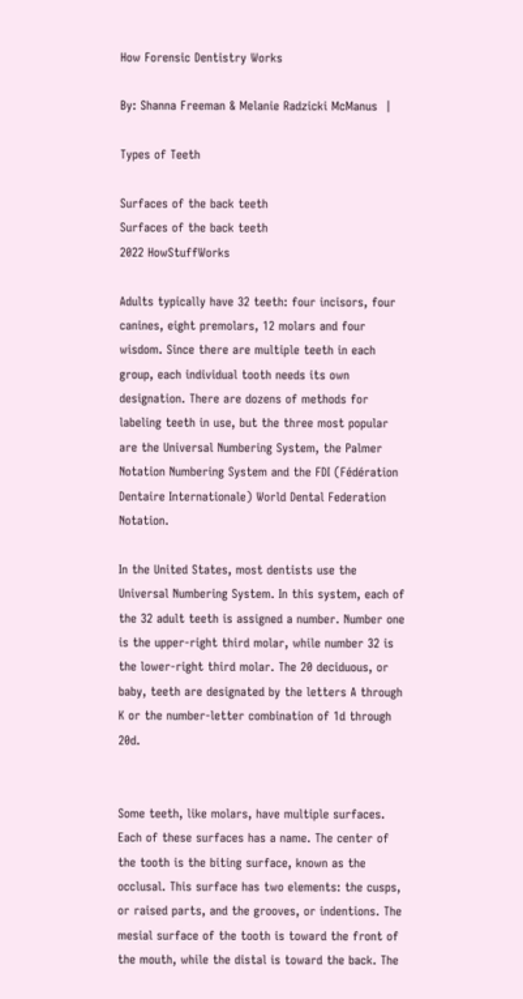How Forensic Dentistry Works

By: Shanna Freeman & Melanie Radzicki McManus  |

Types of Teeth

Surfaces of the back teeth
Surfaces of the back teeth
2022 HowStuffWorks

Adults typically have 32 teeth: four incisors, four canines, eight premolars, 12 molars and four wisdom. Since there are multiple teeth in each group, each individual tooth needs its own designation. There are dozens of methods for labeling teeth in use, but the three most popular are the Universal Numbering System, the Palmer Notation Numbering System and the FDI (Fédération Dentaire Internationale) World Dental Federation Notation.

In the United States, most dentists use the Universal Numbering System. In this system, each of the 32 adult teeth is assigned a number. Number one is the upper-right third molar, while number 32 is the lower-right third molar. The 20 deciduous, or baby, teeth are designated by the letters A through K or the number-letter combination of 1d through 20d.


Some teeth, like molars, have multiple surfaces. Each of these surfaces has a name. The center of the tooth is the biting surface, known as the occlusal. This surface has two elements: the cusps, or raised parts, and the grooves, or indentions. The mesial surface of the tooth is toward the front of the mouth, while the distal is toward the back. The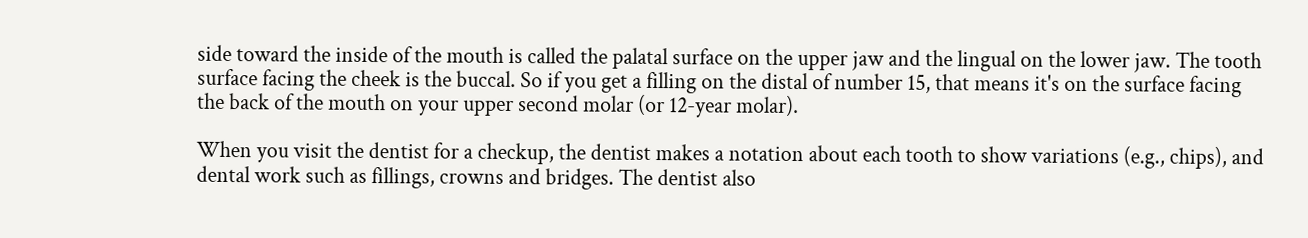side toward the inside of the mouth is called the palatal surface on the upper jaw and the lingual on the lower jaw. The tooth surface facing the cheek is the buccal. So if you get a filling on the distal of number 15, that means it's on the surface facing the back of the mouth on your upper second molar (or 12-year molar).

When you visit the dentist for a checkup, the dentist makes a notation about each tooth to show variations (e.g., chips), and dental work such as fillings, crowns and bridges. The dentist also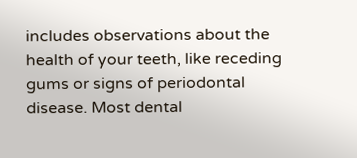includes observations about the health of your teeth, like receding gums or signs of periodontal disease. Most dental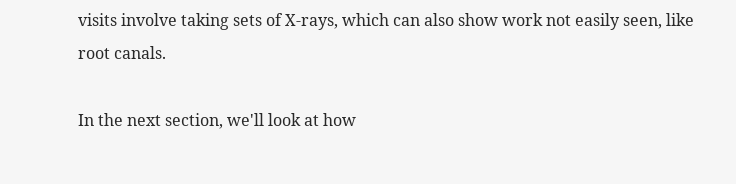visits involve taking sets of X-rays, which can also show work not easily seen, like root canals.

In the next section, we'll look at how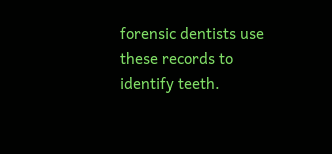forensic dentists use these records to identify teeth.